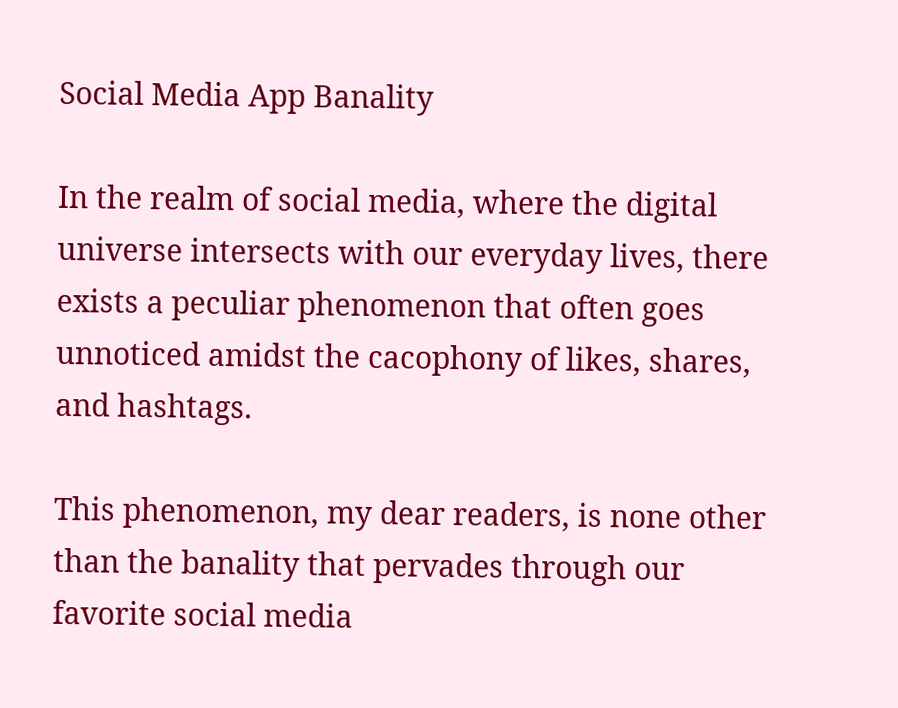Social Media App Banality

In the realm of social media, where the digital universe intersects with our everyday lives, there exists a peculiar phenomenon that often goes unnoticed amidst the cacophony of likes, shares, and hashtags.

This phenomenon, my dear readers, is none other than the banality that pervades through our favorite social media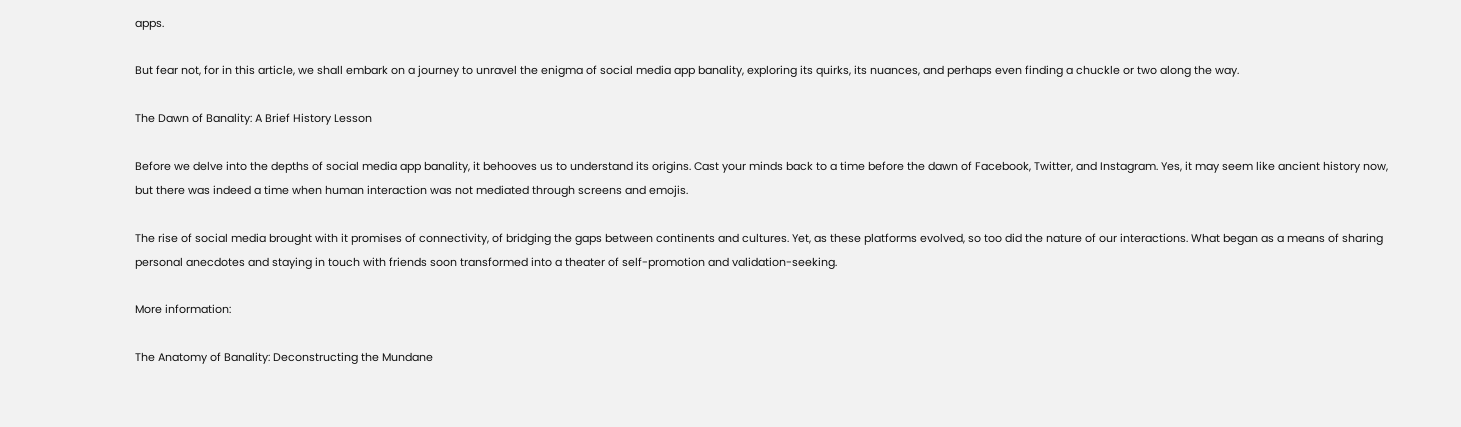apps.

But fear not, for in this article, we shall embark on a journey to unravel the enigma of social media app banality, exploring its quirks, its nuances, and perhaps even finding a chuckle or two along the way.

The Dawn of Banality: A Brief History Lesson

Before we delve into the depths of social media app banality, it behooves us to understand its origins. Cast your minds back to a time before the dawn of Facebook, Twitter, and Instagram. Yes, it may seem like ancient history now, but there was indeed a time when human interaction was not mediated through screens and emojis.

The rise of social media brought with it promises of connectivity, of bridging the gaps between continents and cultures. Yet, as these platforms evolved, so too did the nature of our interactions. What began as a means of sharing personal anecdotes and staying in touch with friends soon transformed into a theater of self-promotion and validation-seeking.

More information:

The Anatomy of Banality: Deconstructing the Mundane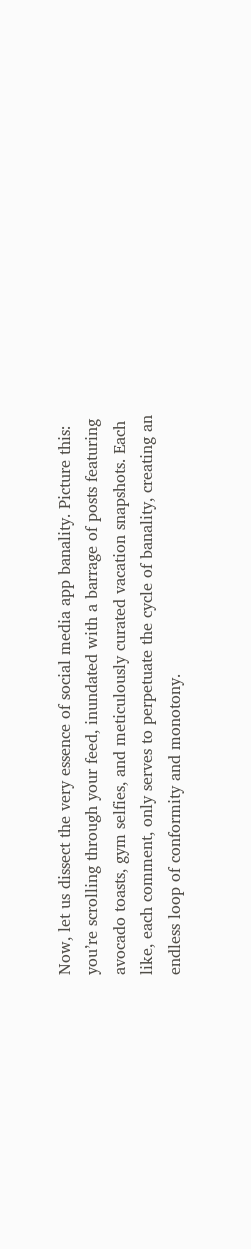Now, let us dissect the very essence of social media app banality. Picture this: you’re scrolling through your feed, inundated with a barrage of posts featuring avocado toasts, gym selfies, and meticulously curated vacation snapshots. Each like, each comment, only serves to perpetuate the cycle of banality, creating an endless loop of conformity and monotony.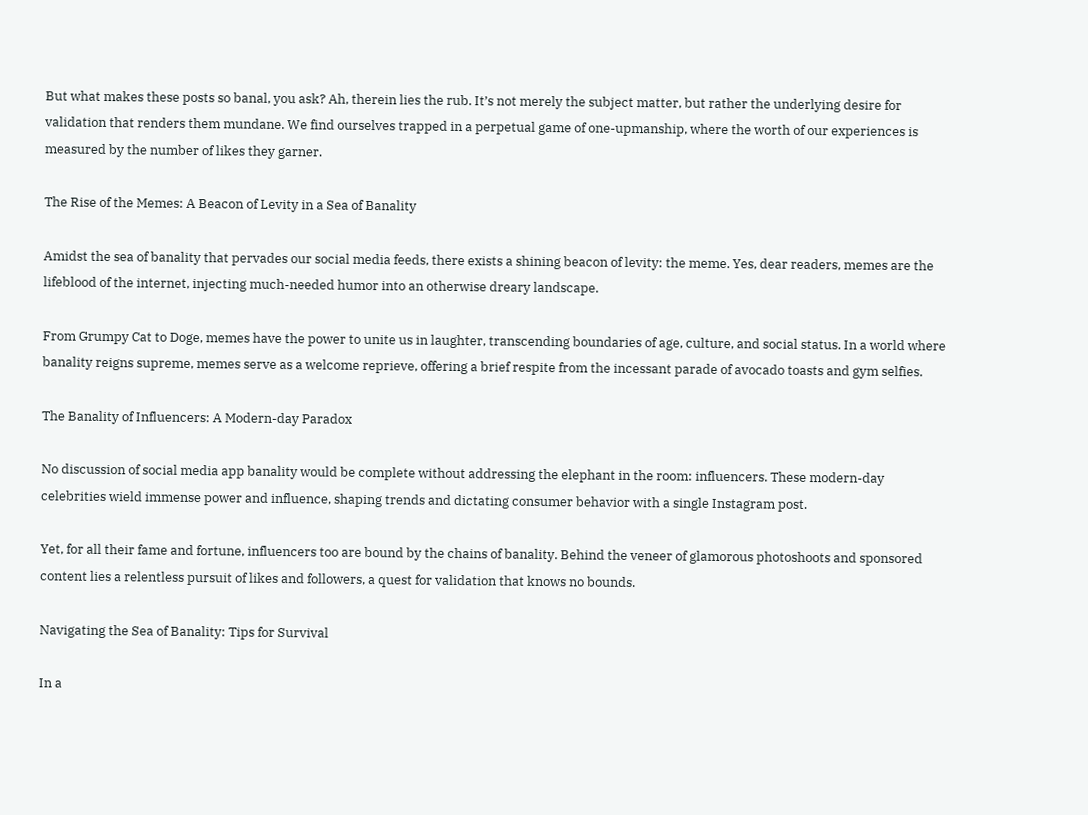But what makes these posts so banal, you ask? Ah, therein lies the rub. It’s not merely the subject matter, but rather the underlying desire for validation that renders them mundane. We find ourselves trapped in a perpetual game of one-upmanship, where the worth of our experiences is measured by the number of likes they garner.

The Rise of the Memes: A Beacon of Levity in a Sea of Banality

Amidst the sea of banality that pervades our social media feeds, there exists a shining beacon of levity: the meme. Yes, dear readers, memes are the lifeblood of the internet, injecting much-needed humor into an otherwise dreary landscape.

From Grumpy Cat to Doge, memes have the power to unite us in laughter, transcending boundaries of age, culture, and social status. In a world where banality reigns supreme, memes serve as a welcome reprieve, offering a brief respite from the incessant parade of avocado toasts and gym selfies.

The Banality of Influencers: A Modern-day Paradox

No discussion of social media app banality would be complete without addressing the elephant in the room: influencers. These modern-day celebrities wield immense power and influence, shaping trends and dictating consumer behavior with a single Instagram post.

Yet, for all their fame and fortune, influencers too are bound by the chains of banality. Behind the veneer of glamorous photoshoots and sponsored content lies a relentless pursuit of likes and followers, a quest for validation that knows no bounds.

Navigating the Sea of Banality: Tips for Survival

In a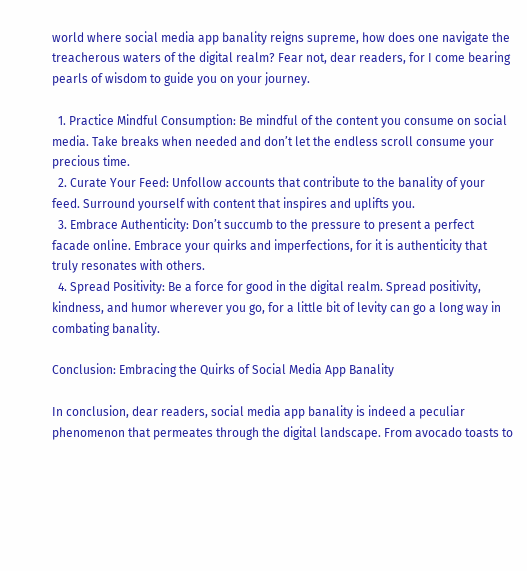world where social media app banality reigns supreme, how does one navigate the treacherous waters of the digital realm? Fear not, dear readers, for I come bearing pearls of wisdom to guide you on your journey.

  1. Practice Mindful Consumption: Be mindful of the content you consume on social media. Take breaks when needed and don’t let the endless scroll consume your precious time.
  2. Curate Your Feed: Unfollow accounts that contribute to the banality of your feed. Surround yourself with content that inspires and uplifts you.
  3. Embrace Authenticity: Don’t succumb to the pressure to present a perfect facade online. Embrace your quirks and imperfections, for it is authenticity that truly resonates with others.
  4. Spread Positivity: Be a force for good in the digital realm. Spread positivity, kindness, and humor wherever you go, for a little bit of levity can go a long way in combating banality.

Conclusion: Embracing the Quirks of Social Media App Banality

In conclusion, dear readers, social media app banality is indeed a peculiar phenomenon that permeates through the digital landscape. From avocado toasts to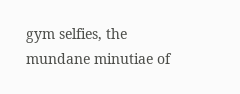gym selfies, the mundane minutiae of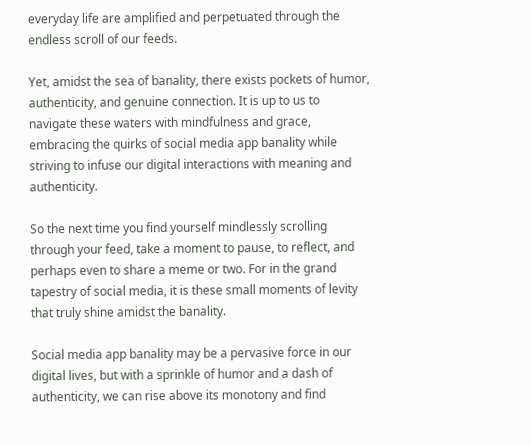everyday life are amplified and perpetuated through the endless scroll of our feeds.

Yet, amidst the sea of banality, there exists pockets of humor, authenticity, and genuine connection. It is up to us to navigate these waters with mindfulness and grace, embracing the quirks of social media app banality while striving to infuse our digital interactions with meaning and authenticity.

So the next time you find yourself mindlessly scrolling through your feed, take a moment to pause, to reflect, and perhaps even to share a meme or two. For in the grand tapestry of social media, it is these small moments of levity that truly shine amidst the banality.

Social media app banality may be a pervasive force in our digital lives, but with a sprinkle of humor and a dash of authenticity, we can rise above its monotony and find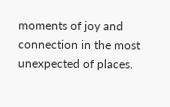moments of joy and connection in the most unexpected of places.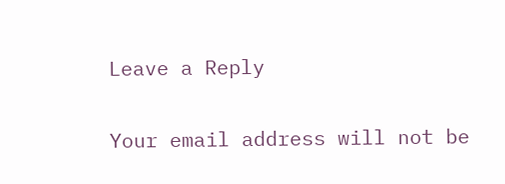Leave a Reply

Your email address will not be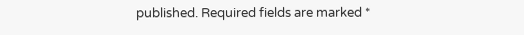published. Required fields are marked *